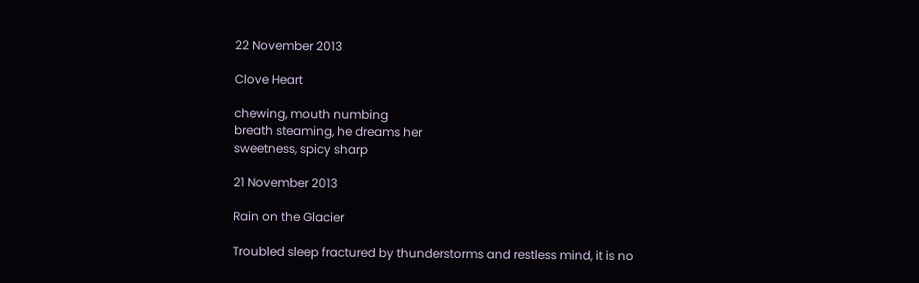22 November 2013

Clove Heart

chewing, mouth numbing
breath steaming, he dreams her
sweetness, spicy sharp

21 November 2013

Rain on the Glacier

Troubled sleep fractured by thunderstorms and restless mind, it is no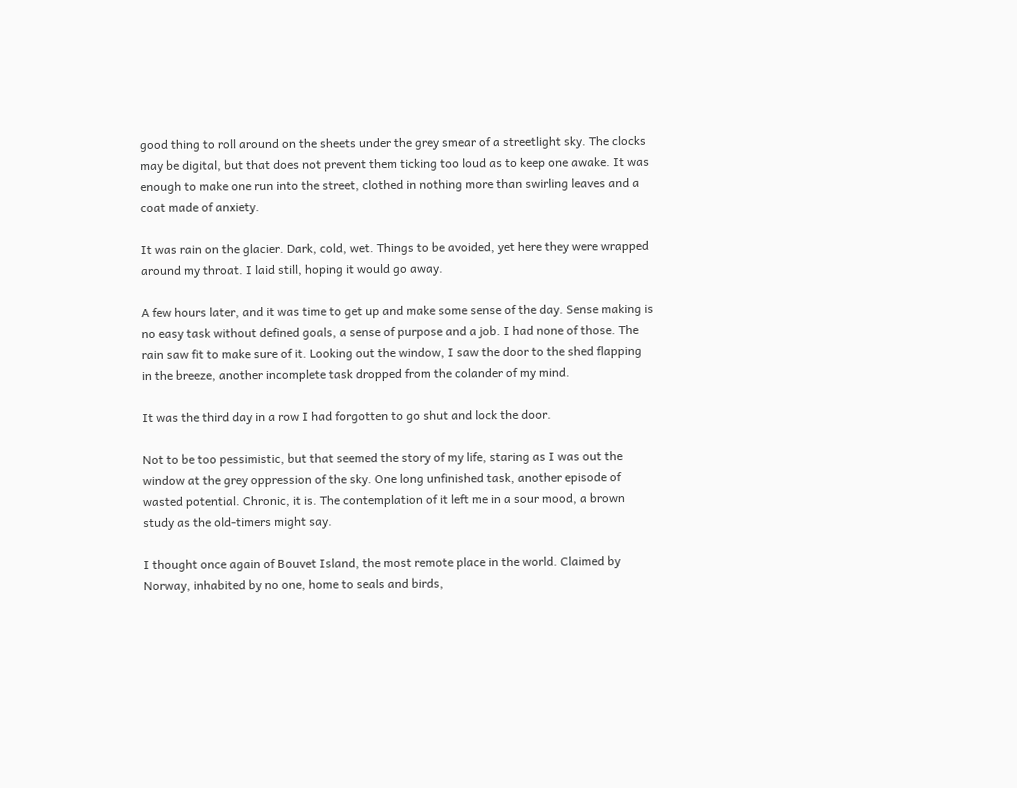good thing to roll around on the sheets under the grey smear of a streetlight sky. The clocks may be digital, but that does not prevent them ticking too loud as to keep one awake. It was enough to make one run into the street, clothed in nothing more than swirling leaves and a coat made of anxiety.

It was rain on the glacier. Dark, cold, wet. Things to be avoided, yet here they were wrapped around my throat. I laid still, hoping it would go away.

A few hours later, and it was time to get up and make some sense of the day. Sense making is no easy task without defined goals, a sense of purpose and a job. I had none of those. The rain saw fit to make sure of it. Looking out the window, I saw the door to the shed flapping in the breeze, another incomplete task dropped from the colander of my mind.

It was the third day in a row I had forgotten to go shut and lock the door.

Not to be too pessimistic, but that seemed the story of my life, staring as I was out the window at the grey oppression of the sky. One long unfinished task, another episode of wasted potential. Chronic, it is. The contemplation of it left me in a sour mood, a brown study as the old-timers might say.

I thought once again of Bouvet Island, the most remote place in the world. Claimed by Norway, inhabited by no one, home to seals and birds,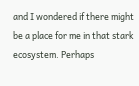and I wondered if there might be a place for me in that stark ecosystem. Perhaps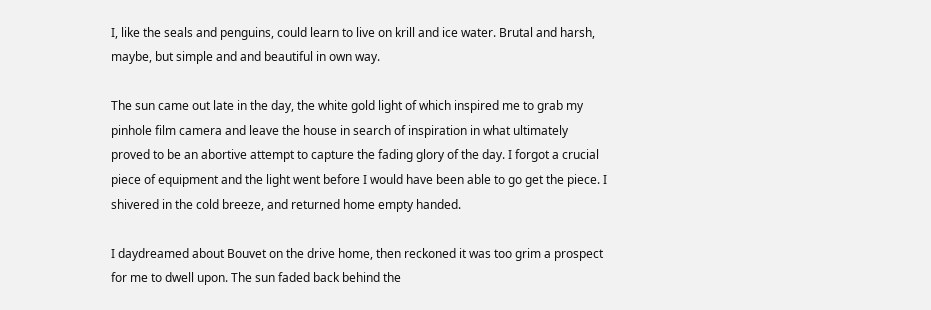I, like the seals and penguins, could learn to live on krill and ice water. Brutal and harsh, maybe, but simple and and beautiful in own way.

The sun came out late in the day, the white gold light of which inspired me to grab my pinhole film camera and leave the house in search of inspiration in what ultimately proved to be an abortive attempt to capture the fading glory of the day. I forgot a crucial piece of equipment and the light went before I would have been able to go get the piece. I shivered in the cold breeze, and returned home empty handed.

I daydreamed about Bouvet on the drive home, then reckoned it was too grim a prospect for me to dwell upon. The sun faded back behind the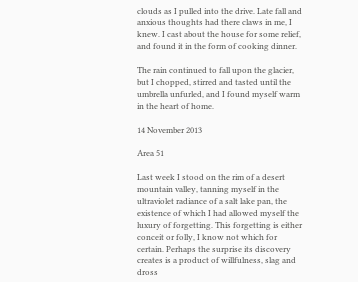clouds as I pulled into the drive. Late fall and anxious thoughts had there claws in me, I knew. I cast about the house for some relief, and found it in the form of cooking dinner.

The rain continued to fall upon the glacier, but I chopped, stirred and tasted until the umbrella unfurled, and I found myself warm in the heart of home.

14 November 2013

Area 51

Last week I stood on the rim of a desert mountain valley, tanning myself in the ultraviolet radiance of a salt lake pan, the existence of which I had allowed myself the luxury of forgetting. This forgetting is either conceit or folly, I know not which for certain. Perhaps the surprise its discovery creates is a product of willfulness, slag and dross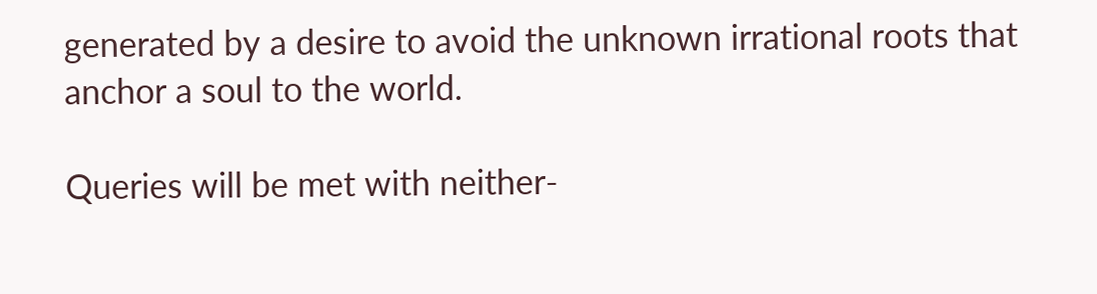generated by a desire to avoid the unknown irrational roots that anchor a soul to the world.

Queries will be met with neither-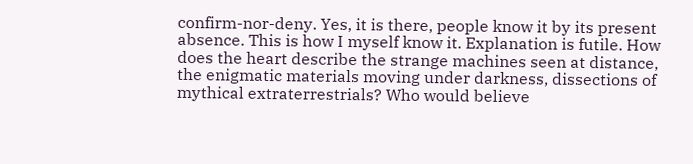confirm-nor-deny. Yes, it is there, people know it by its present absence. This is how I myself know it. Explanation is futile. How does the heart describe the strange machines seen at distance, the enigmatic materials moving under darkness, dissections of mythical extraterrestrials? Who would believe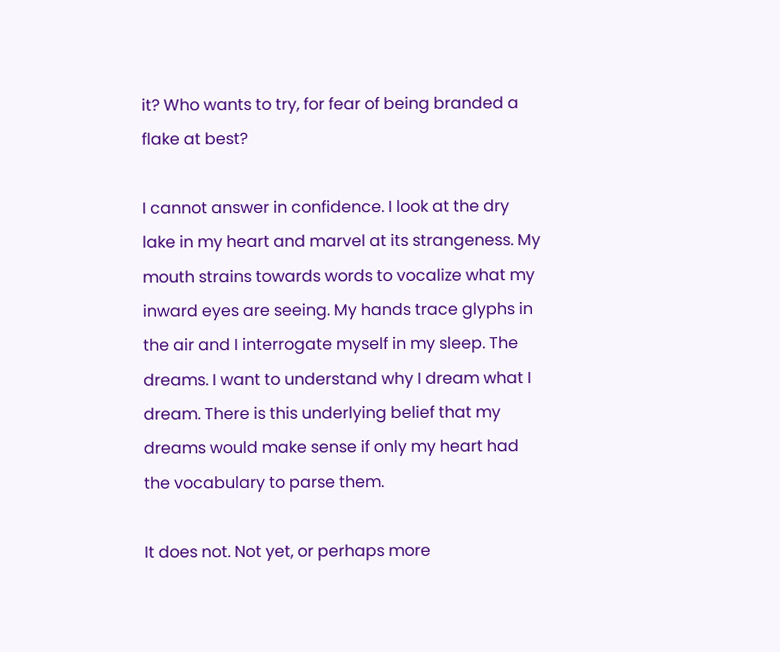it? Who wants to try, for fear of being branded a flake at best?

I cannot answer in confidence. I look at the dry lake in my heart and marvel at its strangeness. My mouth strains towards words to vocalize what my inward eyes are seeing. My hands trace glyphs in the air and I interrogate myself in my sleep. The dreams. I want to understand why I dream what I dream. There is this underlying belief that my dreams would make sense if only my heart had the vocabulary to parse them.

It does not. Not yet, or perhaps more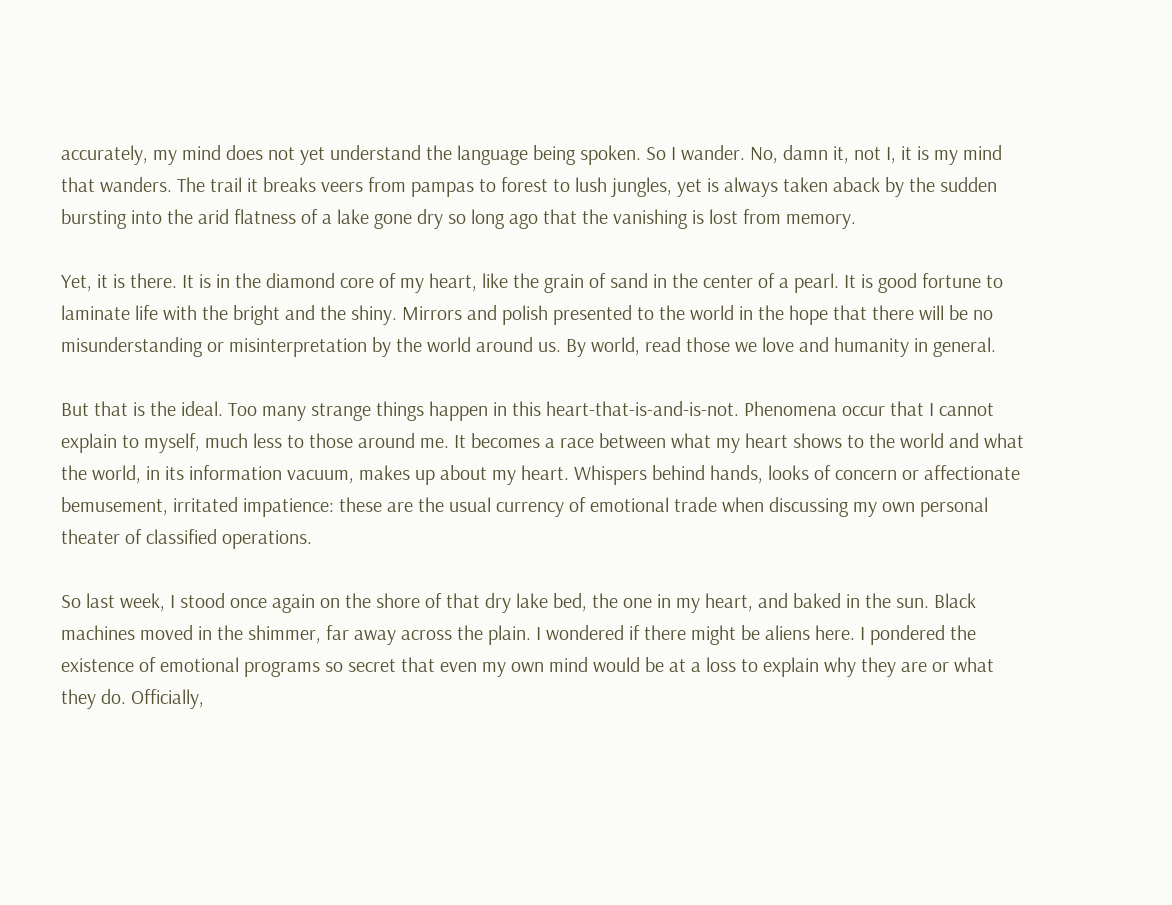accurately, my mind does not yet understand the language being spoken. So I wander. No, damn it, not I, it is my mind that wanders. The trail it breaks veers from pampas to forest to lush jungles, yet is always taken aback by the sudden bursting into the arid flatness of a lake gone dry so long ago that the vanishing is lost from memory.

Yet, it is there. It is in the diamond core of my heart, like the grain of sand in the center of a pearl. It is good fortune to laminate life with the bright and the shiny. Mirrors and polish presented to the world in the hope that there will be no misunderstanding or misinterpretation by the world around us. By world, read those we love and humanity in general.

But that is the ideal. Too many strange things happen in this heart-that-is-and-is-not. Phenomena occur that I cannot explain to myself, much less to those around me. It becomes a race between what my heart shows to the world and what the world, in its information vacuum, makes up about my heart. Whispers behind hands, looks of concern or affectionate bemusement, irritated impatience: these are the usual currency of emotional trade when discussing my own personal theater of classified operations.

So last week, I stood once again on the shore of that dry lake bed, the one in my heart, and baked in the sun. Black machines moved in the shimmer, far away across the plain. I wondered if there might be aliens here. I pondered the existence of emotional programs so secret that even my own mind would be at a loss to explain why they are or what they do. Officially,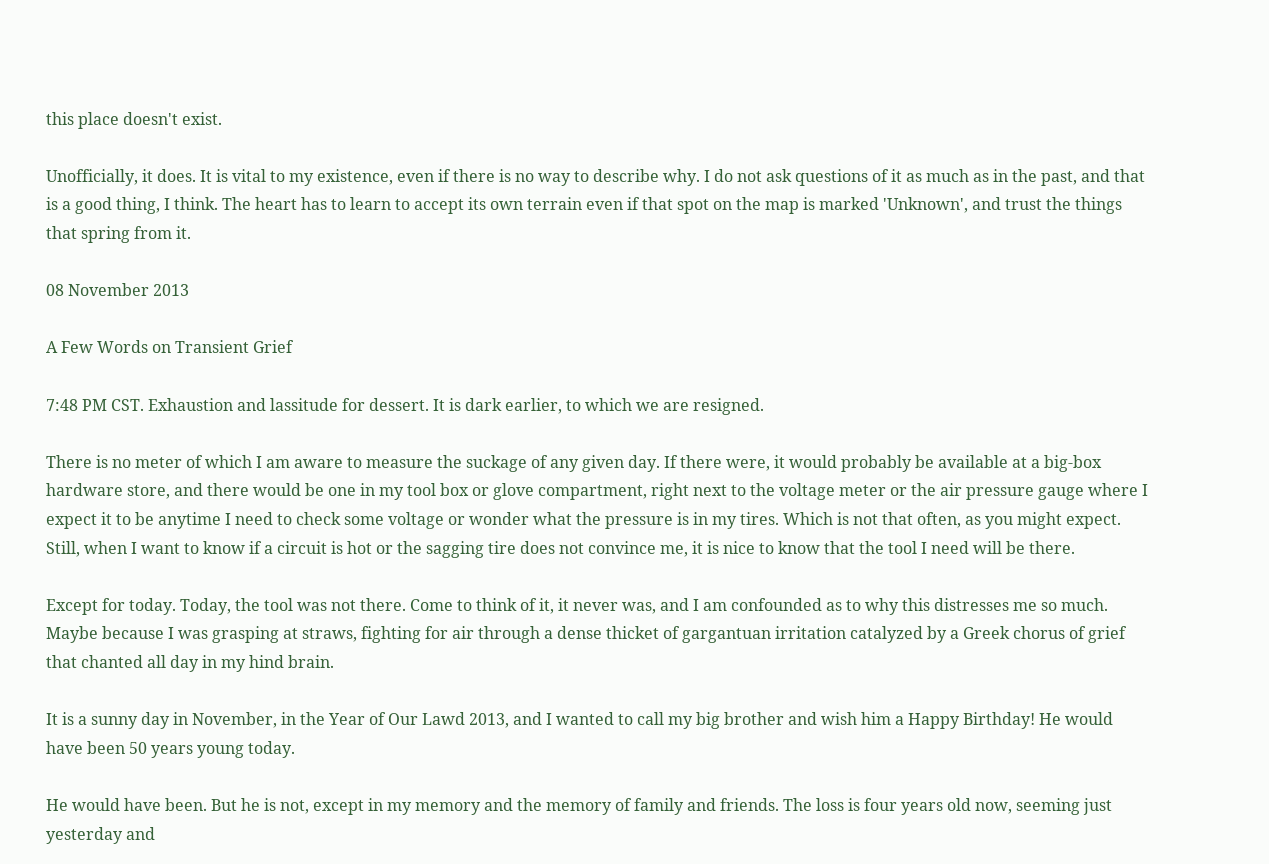this place doesn't exist.

Unofficially, it does. It is vital to my existence, even if there is no way to describe why. I do not ask questions of it as much as in the past, and that is a good thing, I think. The heart has to learn to accept its own terrain even if that spot on the map is marked 'Unknown', and trust the things that spring from it.

08 November 2013

A Few Words on Transient Grief

7:48 PM CST. Exhaustion and lassitude for dessert. It is dark earlier, to which we are resigned.

There is no meter of which I am aware to measure the suckage of any given day. If there were, it would probably be available at a big-box hardware store, and there would be one in my tool box or glove compartment, right next to the voltage meter or the air pressure gauge where I expect it to be anytime I need to check some voltage or wonder what the pressure is in my tires. Which is not that often, as you might expect. Still, when I want to know if a circuit is hot or the sagging tire does not convince me, it is nice to know that the tool I need will be there.

Except for today. Today, the tool was not there. Come to think of it, it never was, and I am confounded as to why this distresses me so much. Maybe because I was grasping at straws, fighting for air through a dense thicket of gargantuan irritation catalyzed by a Greek chorus of grief that chanted all day in my hind brain.

It is a sunny day in November, in the Year of Our Lawd 2013, and I wanted to call my big brother and wish him a Happy Birthday! He would have been 50 years young today.

He would have been. But he is not, except in my memory and the memory of family and friends. The loss is four years old now, seeming just yesterday and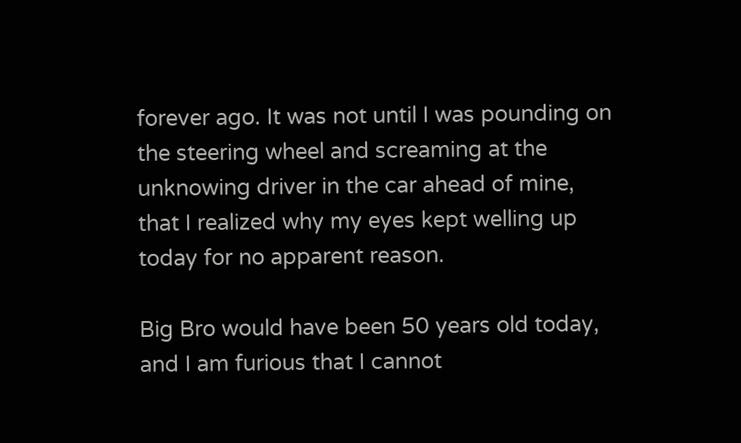forever ago. It was not until I was pounding on the steering wheel and screaming at the unknowing driver in the car ahead of mine, that I realized why my eyes kept welling up today for no apparent reason.

Big Bro would have been 50 years old today, and I am furious that I cannot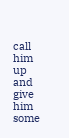call him up and give him some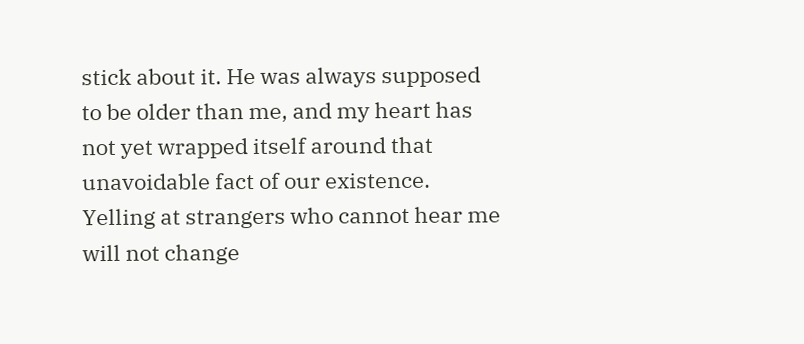stick about it. He was always supposed to be older than me, and my heart has not yet wrapped itself around that unavoidable fact of our existence. Yelling at strangers who cannot hear me will not change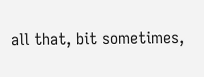all that, bit sometimes,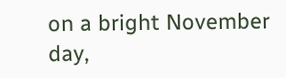on a bright November day,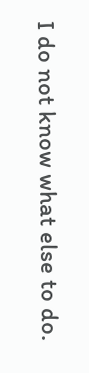I do not know what else to do.